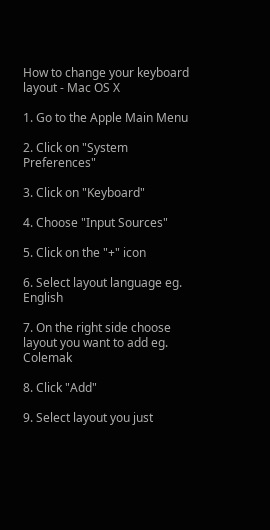How to change your keyboard layout - Mac OS X

1. Go to the Apple Main Menu

2. Click on "System Preferences"

3. Click on "Keyboard"

4. Choose "Input Sources"

5. Click on the "+" icon

6. Select layout language eg. English

7. On the right side choose layout you want to add eg. Colemak

8. Click "Add"

9. Select layout you just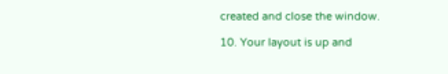created and close the window.

10. Your layout is up and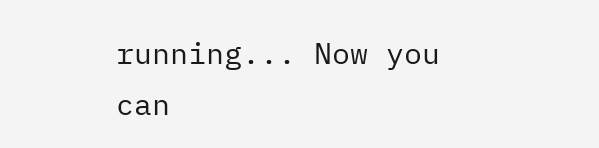running... Now you can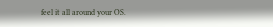feel it all around your OS.